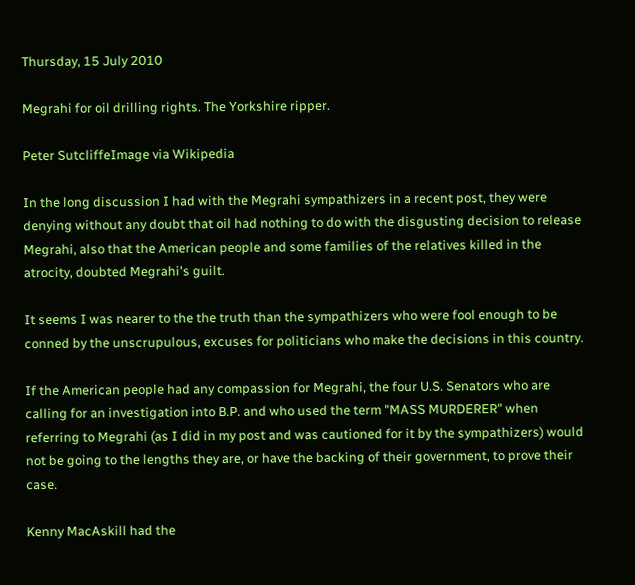Thursday, 15 July 2010

Megrahi for oil drilling rights. The Yorkshire ripper.

Peter SutcliffeImage via Wikipedia

In the long discussion I had with the Megrahi sympathizers in a recent post, they were denying without any doubt that oil had nothing to do with the disgusting decision to release Megrahi, also that the American people and some families of the relatives killed in the atrocity, doubted Megrahi's guilt.

It seems I was nearer to the the truth than the sympathizers who were fool enough to be conned by the unscrupulous, excuses for politicians who make the decisions in this country.

If the American people had any compassion for Megrahi, the four U.S. Senators who are calling for an investigation into B.P. and who used the term "MASS MURDERER" when referring to Megrahi (as I did in my post and was cautioned for it by the sympathizers) would not be going to the lengths they are, or have the backing of their government, to prove their case.

Kenny MacAskill had the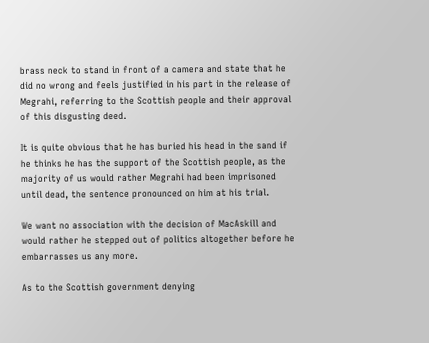brass neck to stand in front of a camera and state that he did no wrong and feels justified in his part in the release of Megrahi, referring to the Scottish people and their approval of this disgusting deed.

It is quite obvious that he has buried his head in the sand if he thinks he has the support of the Scottish people, as the majority of us would rather Megrahi had been imprisoned until dead, the sentence pronounced on him at his trial.

We want no association with the decision of MacAskill and would rather he stepped out of politics altogether before he embarrasses us any more.

As to the Scottish government denying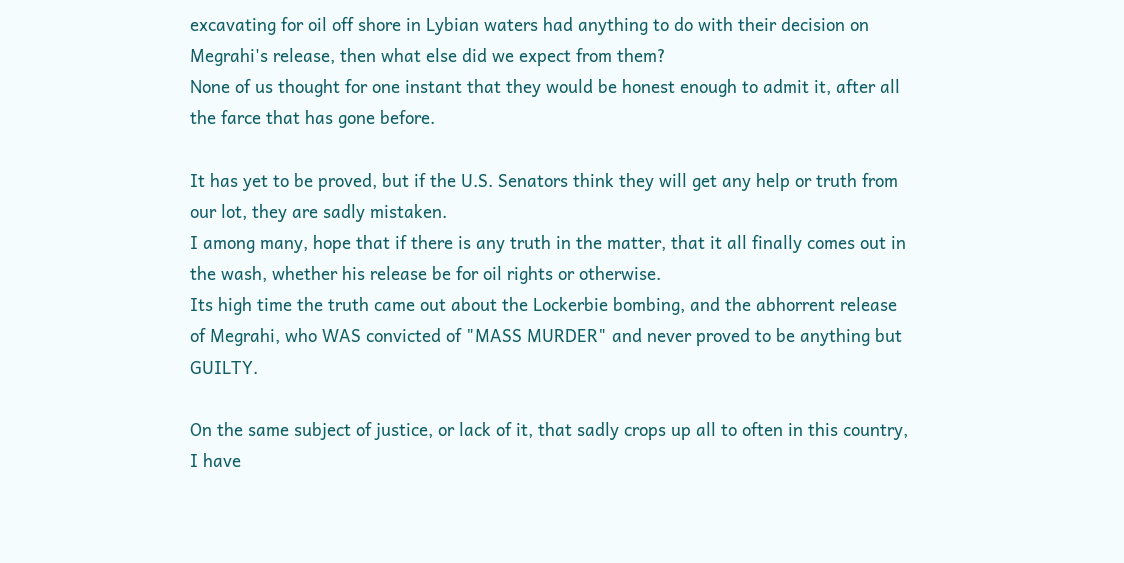excavating for oil off shore in Lybian waters had anything to do with their decision on Megrahi's release, then what else did we expect from them?
None of us thought for one instant that they would be honest enough to admit it, after all the farce that has gone before.

It has yet to be proved, but if the U.S. Senators think they will get any help or truth from our lot, they are sadly mistaken.
I among many, hope that if there is any truth in the matter, that it all finally comes out in the wash, whether his release be for oil rights or otherwise.
Its high time the truth came out about the Lockerbie bombing, and the abhorrent release of Megrahi, who WAS convicted of "MASS MURDER" and never proved to be anything but GUILTY.

On the same subject of justice, or lack of it, that sadly crops up all to often in this country, I have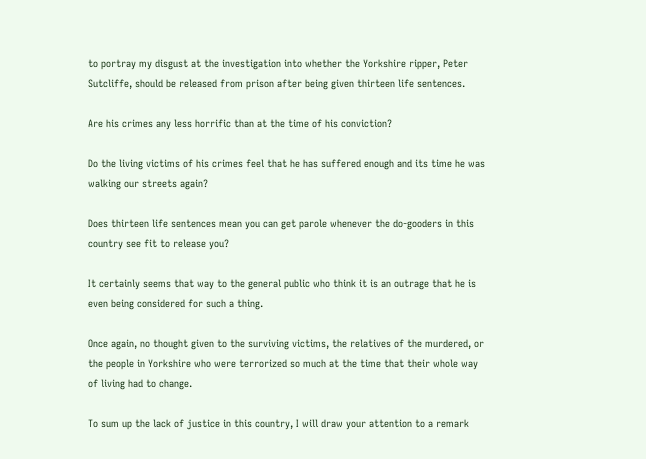to portray my disgust at the investigation into whether the Yorkshire ripper, Peter Sutcliffe, should be released from prison after being given thirteen life sentences.

Are his crimes any less horrific than at the time of his conviction?

Do the living victims of his crimes feel that he has suffered enough and its time he was walking our streets again?

Does thirteen life sentences mean you can get parole whenever the do-gooders in this country see fit to release you?

It certainly seems that way to the general public who think it is an outrage that he is even being considered for such a thing.

Once again, no thought given to the surviving victims, the relatives of the murdered, or the people in Yorkshire who were terrorized so much at the time that their whole way of living had to change.

To sum up the lack of justice in this country, I will draw your attention to a remark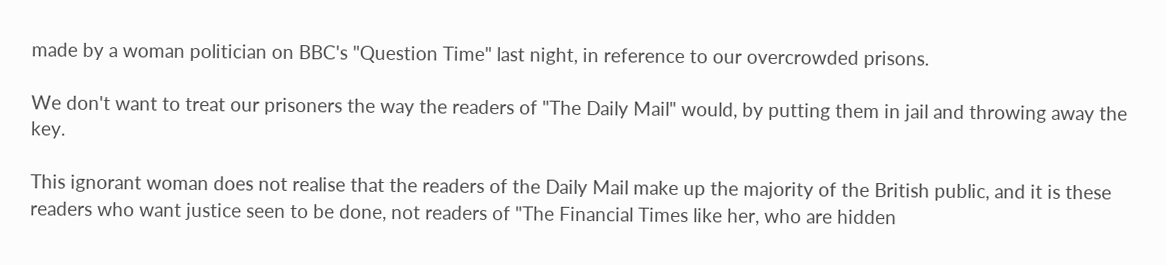made by a woman politician on BBC's "Question Time" last night, in reference to our overcrowded prisons.

We don't want to treat our prisoners the way the readers of "The Daily Mail" would, by putting them in jail and throwing away the key.

This ignorant woman does not realise that the readers of the Daily Mail make up the majority of the British public, and it is these readers who want justice seen to be done, not readers of "The Financial Times like her, who are hidden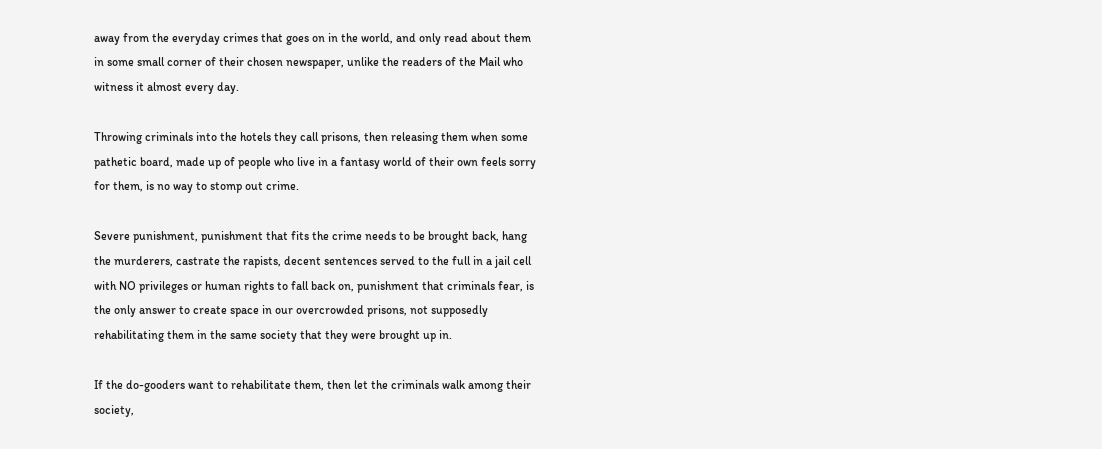away from the everyday crimes that goes on in the world, and only read about them in some small corner of their chosen newspaper, unlike the readers of the Mail who witness it almost every day.

Throwing criminals into the hotels they call prisons, then releasing them when some pathetic board, made up of people who live in a fantasy world of their own feels sorry for them, is no way to stomp out crime.

Severe punishment, punishment that fits the crime needs to be brought back, hang the murderers, castrate the rapists, decent sentences served to the full in a jail cell with NO privileges or human rights to fall back on, punishment that criminals fear, is the only answer to create space in our overcrowded prisons, not supposedly rehabilitating them in the same society that they were brought up in.

If the do-gooders want to rehabilitate them, then let the criminals walk among their society,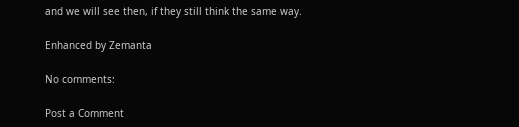and we will see then, if they still think the same way.

Enhanced by Zemanta

No comments:

Post a Comment